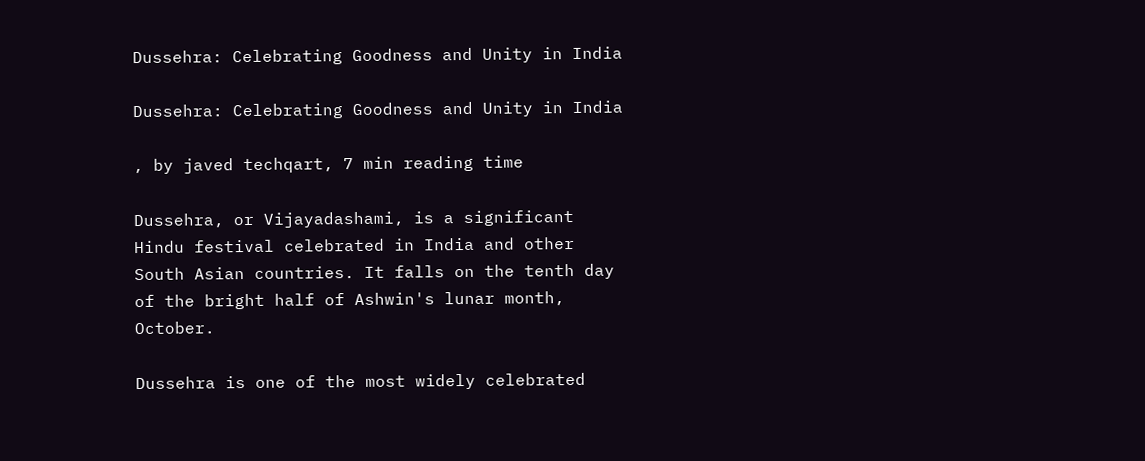Dussehra: Celebrating Goodness and Unity in India

Dussehra: Celebrating Goodness and Unity in India

, by javed techqart, 7 min reading time

Dussehra, or Vijayadashami, is a significant Hindu festival celebrated in India and other South Asian countries. It falls on the tenth day of the bright half of Ashwin's lunar month, October.

Dussehra is one of the most widely celebrated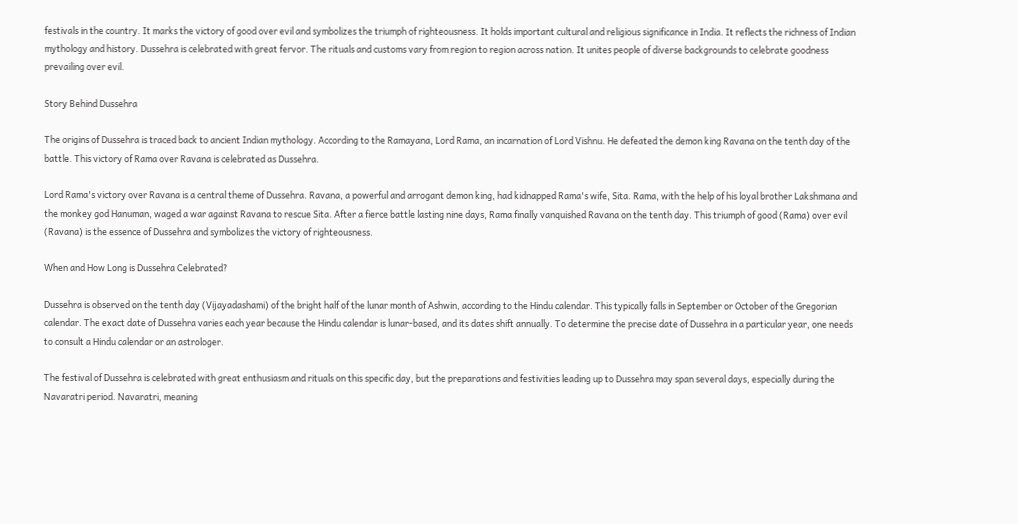festivals in the country. It marks the victory of good over evil and symbolizes the triumph of righteousness. It holds important cultural and religious significance in India. It reflects the richness of Indian mythology and history. Dussehra is celebrated with great fervor. The rituals and customs vary from region to region across nation. It unites people of diverse backgrounds to celebrate goodness prevailing over evil.

Story Behind Dussehra

The origins of Dussehra is traced back to ancient Indian mythology. According to the Ramayana, Lord Rama, an incarnation of Lord Vishnu. He defeated the demon king Ravana on the tenth day of the battle. This victory of Rama over Ravana is celebrated as Dussehra.

Lord Rama's victory over Ravana is a central theme of Dussehra. Ravana, a powerful and arrogant demon king, had kidnapped Rama's wife, Sita. Rama, with the help of his loyal brother Lakshmana and the monkey god Hanuman, waged a war against Ravana to rescue Sita. After a fierce battle lasting nine days, Rama finally vanquished Ravana on the tenth day. This triumph of good (Rama) over evil (Ravana) is the essence of Dussehra and symbolizes the victory of righteousness.

When and How Long is Dussehra Celebrated?

Dussehra is observed on the tenth day (Vijayadashami) of the bright half of the lunar month of Ashwin, according to the Hindu calendar. This typically falls in September or October of the Gregorian calendar. The exact date of Dussehra varies each year because the Hindu calendar is lunar-based, and its dates shift annually. To determine the precise date of Dussehra in a particular year, one needs to consult a Hindu calendar or an astrologer.

The festival of Dussehra is celebrated with great enthusiasm and rituals on this specific day, but the preparations and festivities leading up to Dussehra may span several days, especially during the Navaratri period. Navaratri, meaning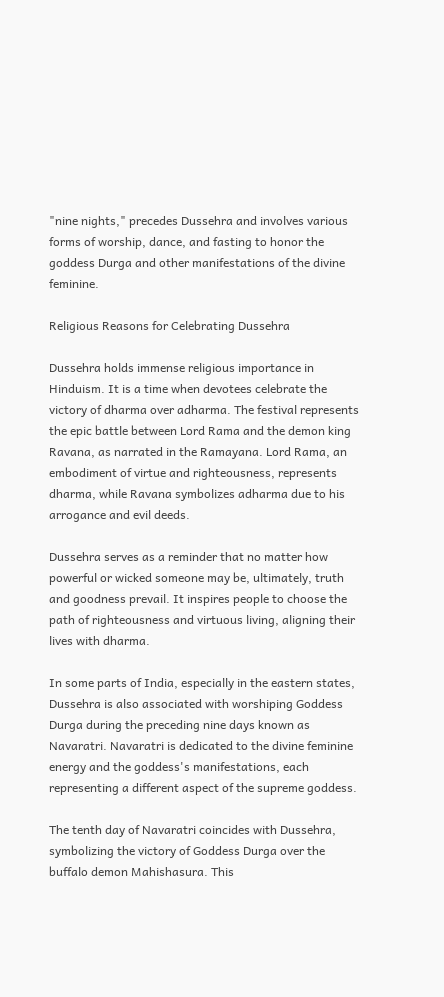"nine nights," precedes Dussehra and involves various forms of worship, dance, and fasting to honor the goddess Durga and other manifestations of the divine feminine.

Religious Reasons for Celebrating Dussehra

Dussehra holds immense religious importance in Hinduism. It is a time when devotees celebrate the victory of dharma over adharma. The festival represents the epic battle between Lord Rama and the demon king Ravana, as narrated in the Ramayana. Lord Rama, an embodiment of virtue and righteousness, represents dharma, while Ravana symbolizes adharma due to his arrogance and evil deeds.

Dussehra serves as a reminder that no matter how powerful or wicked someone may be, ultimately, truth and goodness prevail. It inspires people to choose the path of righteousness and virtuous living, aligning their lives with dharma.

In some parts of India, especially in the eastern states, Dussehra is also associated with worshiping Goddess Durga during the preceding nine days known as Navaratri. Navaratri is dedicated to the divine feminine energy and the goddess's manifestations, each representing a different aspect of the supreme goddess.

The tenth day of Navaratri coincides with Dussehra, symbolizing the victory of Goddess Durga over the buffalo demon Mahishasura. This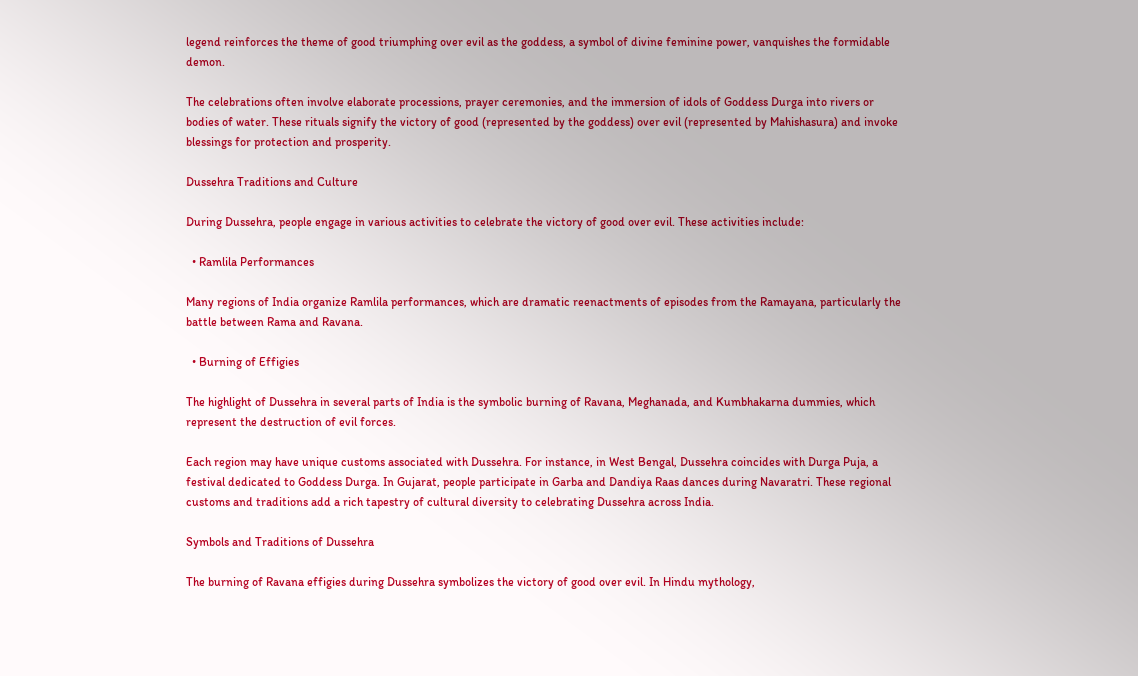legend reinforces the theme of good triumphing over evil as the goddess, a symbol of divine feminine power, vanquishes the formidable demon.

The celebrations often involve elaborate processions, prayer ceremonies, and the immersion of idols of Goddess Durga into rivers or bodies of water. These rituals signify the victory of good (represented by the goddess) over evil (represented by Mahishasura) and invoke blessings for protection and prosperity.

Dussehra Traditions and Culture

During Dussehra, people engage in various activities to celebrate the victory of good over evil. These activities include:

  • Ramlila Performances

Many regions of India organize Ramlila performances, which are dramatic reenactments of episodes from the Ramayana, particularly the battle between Rama and Ravana.

  • Burning of Effigies

The highlight of Dussehra in several parts of India is the symbolic burning of Ravana, Meghanada, and Kumbhakarna dummies, which represent the destruction of evil forces.

Each region may have unique customs associated with Dussehra. For instance, in West Bengal, Dussehra coincides with Durga Puja, a festival dedicated to Goddess Durga. In Gujarat, people participate in Garba and Dandiya Raas dances during Navaratri. These regional customs and traditions add a rich tapestry of cultural diversity to celebrating Dussehra across India.

Symbols and Traditions of Dussehra

The burning of Ravana effigies during Dussehra symbolizes the victory of good over evil. In Hindu mythology,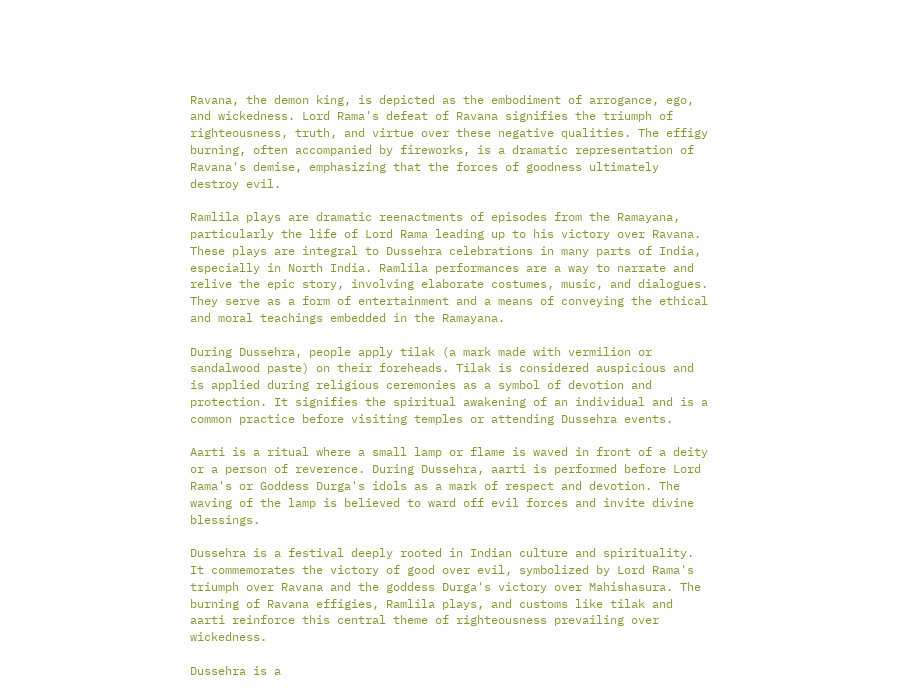Ravana, the demon king, is depicted as the embodiment of arrogance, ego, and wickedness. Lord Rama's defeat of Ravana signifies the triumph of righteousness, truth, and virtue over these negative qualities. The effigy burning, often accompanied by fireworks, is a dramatic representation of Ravana's demise, emphasizing that the forces of goodness ultimately destroy evil.

Ramlila plays are dramatic reenactments of episodes from the Ramayana, particularly the life of Lord Rama leading up to his victory over Ravana. These plays are integral to Dussehra celebrations in many parts of India, especially in North India. Ramlila performances are a way to narrate and relive the epic story, involving elaborate costumes, music, and dialogues. They serve as a form of entertainment and a means of conveying the ethical and moral teachings embedded in the Ramayana.

During Dussehra, people apply tilak (a mark made with vermilion or sandalwood paste) on their foreheads. Tilak is considered auspicious and is applied during religious ceremonies as a symbol of devotion and protection. It signifies the spiritual awakening of an individual and is a common practice before visiting temples or attending Dussehra events.

Aarti is a ritual where a small lamp or flame is waved in front of a deity or a person of reverence. During Dussehra, aarti is performed before Lord Rama's or Goddess Durga's idols as a mark of respect and devotion. The waving of the lamp is believed to ward off evil forces and invite divine blessings.

Dussehra is a festival deeply rooted in Indian culture and spirituality. It commemorates the victory of good over evil, symbolized by Lord Rama's triumph over Ravana and the goddess Durga's victory over Mahishasura. The burning of Ravana effigies, Ramlila plays, and customs like tilak and aarti reinforce this central theme of righteousness prevailing over wickedness.

Dussehra is a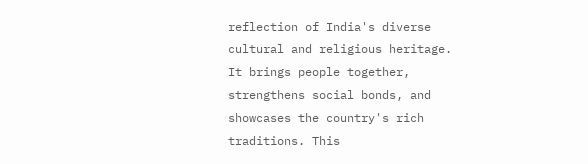reflection of India's diverse cultural and religious heritage. It brings people together, strengthens social bonds, and showcases the country's rich traditions. This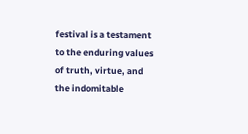festival is a testament to the enduring values of truth, virtue, and the indomitable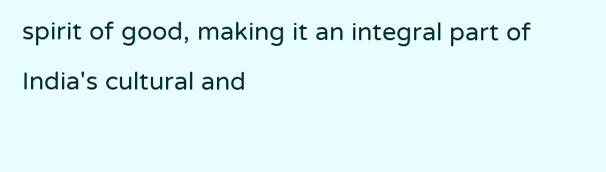spirit of good, making it an integral part of India's cultural and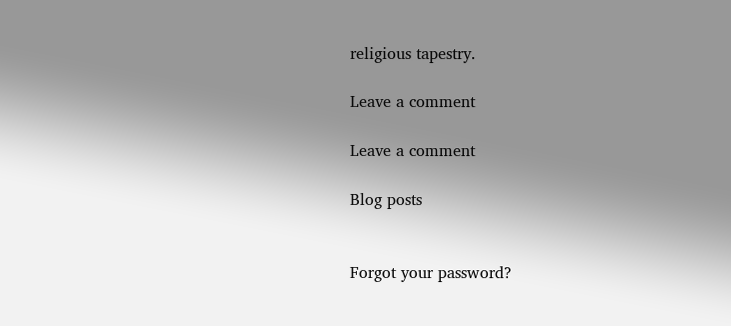religious tapestry.

Leave a comment

Leave a comment

Blog posts


Forgot your password?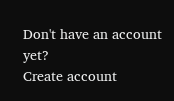Don't have an account yet?
Create account